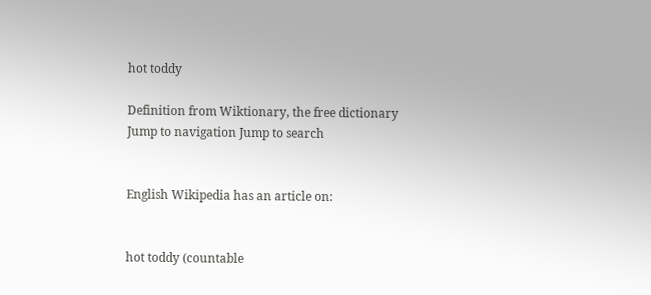hot toddy

Definition from Wiktionary, the free dictionary
Jump to navigation Jump to search


English Wikipedia has an article on:


hot toddy (countable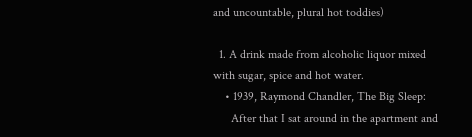and uncountable, plural hot toddies)

  1. A drink made from alcoholic liquor mixed with sugar, spice and hot water.
    • 1939, Raymond Chandler, The Big Sleep:
      After that I sat around in the apartment and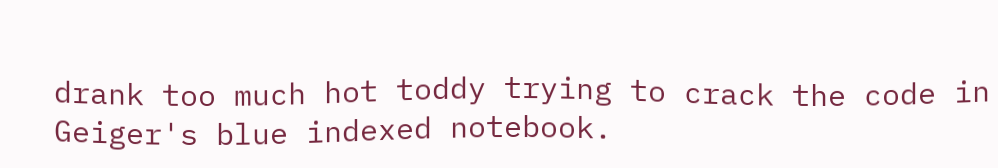drank too much hot toddy trying to crack the code in Geiger's blue indexed notebook.